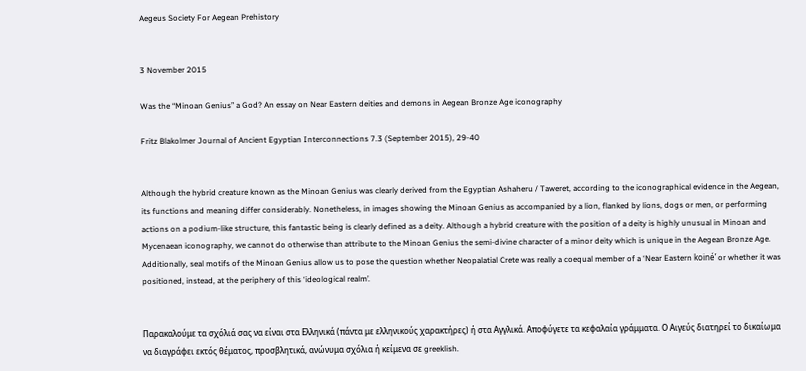Aegeus Society For Aegean Prehistory


3 November 2015

Was the “Minoan Genius” a God? An essay on Near Eastern deities and demons in Aegean Bronze Age iconography

Fritz Blakolmer Journal of Ancient Egyptian Interconnections 7.3 (September 2015), 29-40


Although the hybrid creature known as the Minoan Genius was clearly derived from the Egyptian Ashaheru / Taweret, according to the iconographical evidence in the Aegean, its functions and meaning differ considerably. Nonetheless, in images showing the Minoan Genius as accompanied by a lion, flanked by lions, dogs or men, or performing actions on a podium-like structure, this fantastic being is clearly defined as a deity. Although a hybrid creature with the position of a deity is highly unusual in Minoan and Mycenaean iconography, we cannot do otherwise than attribute to the Minoan Genius the semi-divine character of a minor deity which is unique in the Aegean Bronze Age. Additionally, seal motifs of the Minoan Genius allow us to pose the question whether Neopalatial Crete was really a coequal member of a ‘Near Eastern koiné’ or whether it was positioned, instead, at the periphery of this ‘ideological realm’.


Παρακαλούμε τα σχόλιά σας να είναι στα Ελληνικά (πάντα με ελληνικούς χαρακτήρες) ή στα Αγγλικά. Αποφύγετε τα κεφαλαία γράμματα. Ο Αιγεύς διατηρεί το δικαίωμα να διαγράφει εκτός θέματος, προσβλητικά, ανώνυμα σχόλια ή κείμενα σε greeklish.